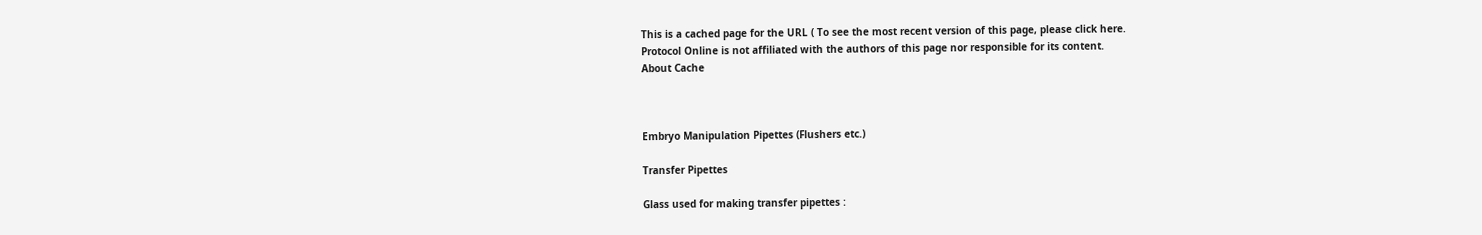This is a cached page for the URL ( To see the most recent version of this page, please click here.
Protocol Online is not affiliated with the authors of this page nor responsible for its content.
About Cache



Embryo Manipulation Pipettes (Flushers etc.)

Transfer Pipettes

Glass used for making transfer pipettes :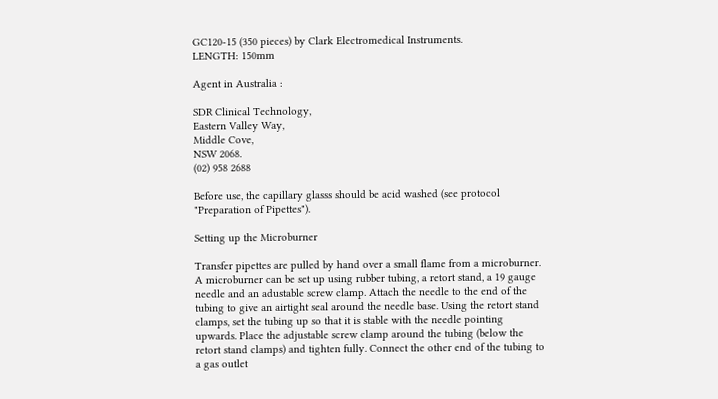GC120-15 (350 pieces) by Clark Electromedical Instruments.
LENGTH: 150mm

Agent in Australia :

SDR Clinical Technology,
Eastern Valley Way,
Middle Cove,
NSW 2068.
(02) 958 2688

Before use, the capillary glasss should be acid washed (see protocol "Preparation of Pipettes").

Setting up the Microburner

Transfer pipettes are pulled by hand over a small flame from a microburner. A microburner can be set up using rubber tubing, a retort stand, a 19 gauge needle and an adustable screw clamp. Attach the needle to the end of the tubing to give an airtight seal around the needle base. Using the retort stand clamps, set the tubing up so that it is stable with the needle pointing upwards. Place the adjustable screw clamp around the tubing (below the retort stand clamps) and tighten fully. Connect the other end of the tubing to a gas outlet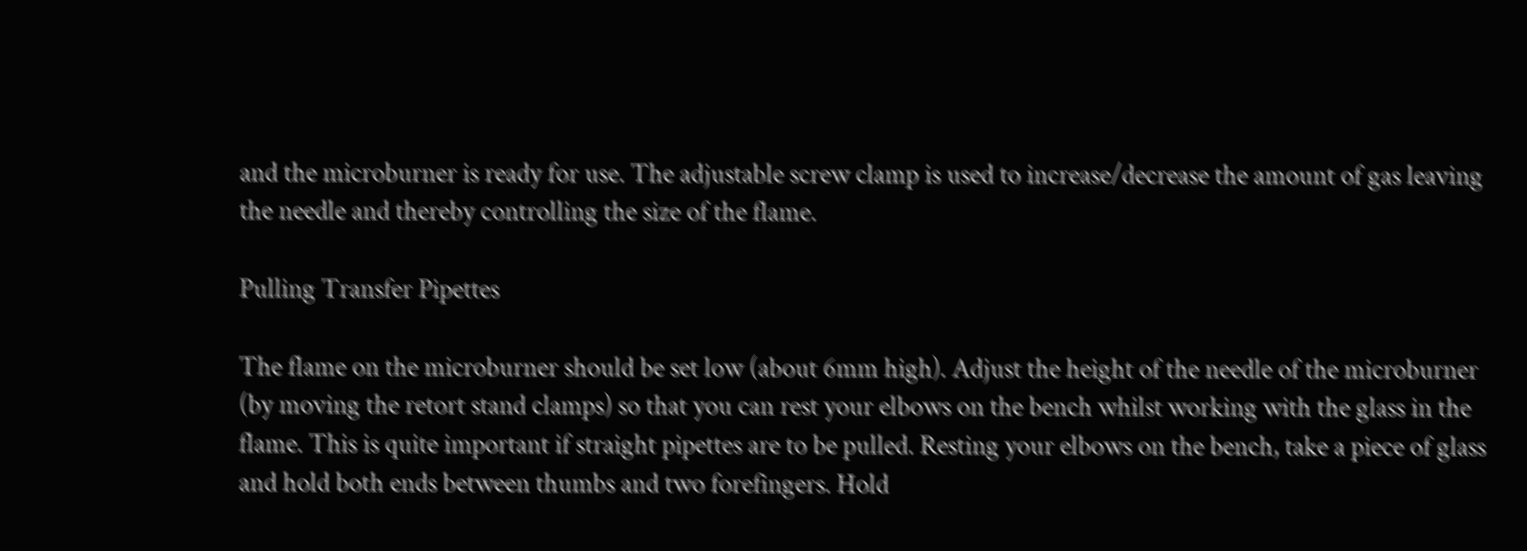and the microburner is ready for use. The adjustable screw clamp is used to increase/decrease the amount of gas leaving the needle and thereby controlling the size of the flame.

Pulling Transfer Pipettes

The flame on the microburner should be set low (about 6mm high). Adjust the height of the needle of the microburner (by moving the retort stand clamps) so that you can rest your elbows on the bench whilst working with the glass in the flame. This is quite important if straight pipettes are to be pulled. Resting your elbows on the bench, take a piece of glass and hold both ends between thumbs and two forefingers. Hold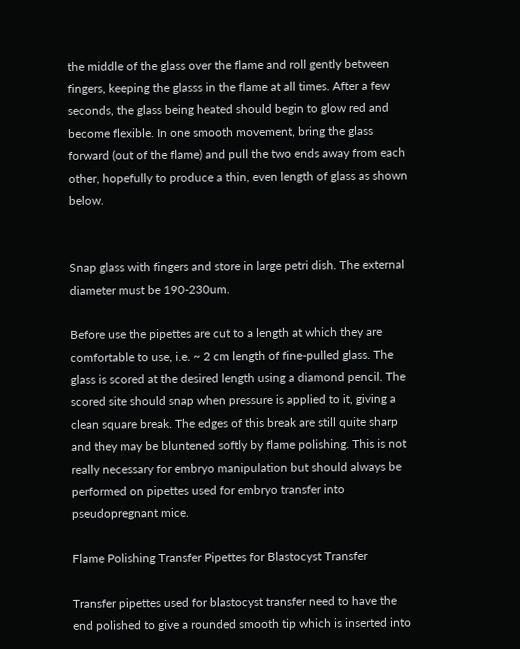the middle of the glass over the flame and roll gently between fingers, keeping the glasss in the flame at all times. After a few seconds, the glass being heated should begin to glow red and become flexible. In one smooth movement, bring the glass forward (out of the flame) and pull the two ends away from each other, hopefully to produce a thin, even length of glass as shown below.


Snap glass with fingers and store in large petri dish. The external diameter must be 190-230um.

Before use the pipettes are cut to a length at which they are comfortable to use, i.e. ~ 2 cm length of fine-pulled glass. The glass is scored at the desired length using a diamond pencil. The scored site should snap when pressure is applied to it, giving a clean square break. The edges of this break are still quite sharp and they may be bluntened softly by flame polishing. This is not really necessary for embryo manipulation but should always be performed on pipettes used for embryo transfer into pseudopregnant mice.

Flame Polishing Transfer Pipettes for Blastocyst Transfer

Transfer pipettes used for blastocyst transfer need to have the end polished to give a rounded smooth tip which is inserted into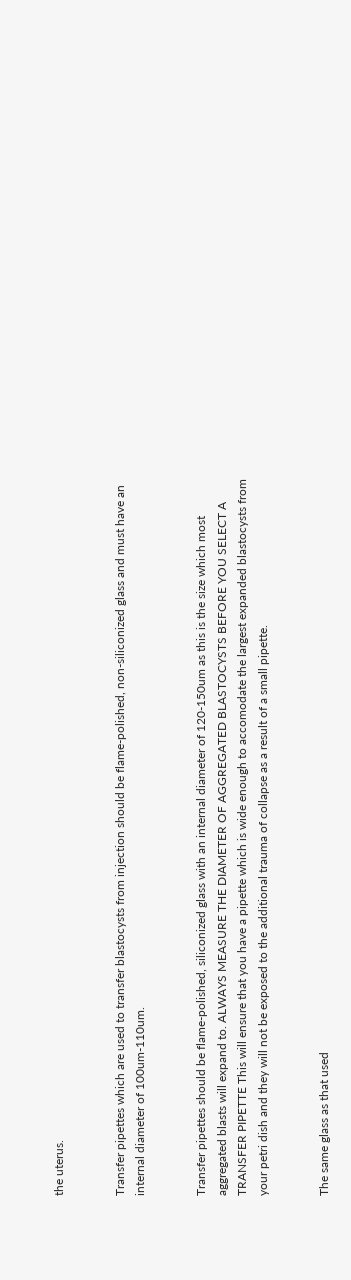the uterus.


Transfer pipettes which are used to transfer blastocysts from injection should be flame-polished, non-siliconized glass and must have an internal diameter of 100um-110um.


Transfer pipettes should be flame-polished, siliconized glass with an internal diameter of 120-150um as this is the size which most aggregated blasts will expand to. ALWAYS MEASURE THE DIAMETER OF AGGREGATED BLASTOCYSTS BEFORE YOU SELECT A TRANSFER PIPETTE This will ensure that you have a pipette which is wide enough to accomodate the largest expanded blastocysts from your petri dish and they will not be exposed to the additional trauma of collapse as a result of a small pipette.


The same glass as that used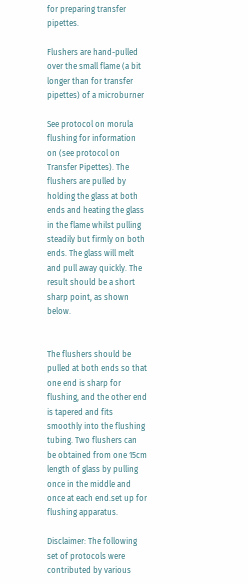for preparing transfer pipettes.

Flushers are hand-pulled over the small flame (a bit longer than for transfer pipettes) of a microburner

See protocol on morula flushing for information on (see protocol on Transfer Pipettes). The flushers are pulled by holding the glass at both ends and heating the glass in the flame whilst pulling steadily but firmly on both ends. The glass will melt and pull away quickly. The result should be a short sharp point, as shown below.


The flushers should be pulled at both ends so that one end is sharp for flushing, and the other end is tapered and fits smoothly into the flushing tubing. Two flushers can be obtained from one 15cm length of glass by pulling once in the middle and once at each end.set up for flushing apparatus.

Disclaimer: The following set of protocols were contributed by various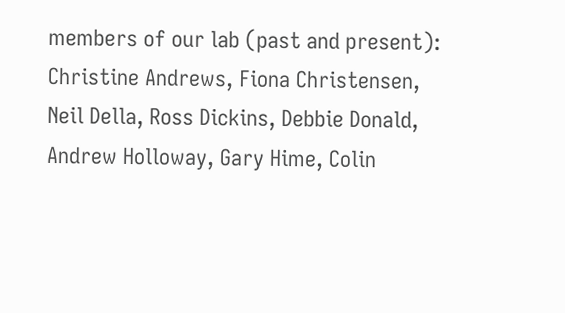members of our lab (past and present): Christine Andrews, Fiona Christensen, Neil Della, Ross Dickins, Debbie Donald, Andrew Holloway, Gary Hime, Colin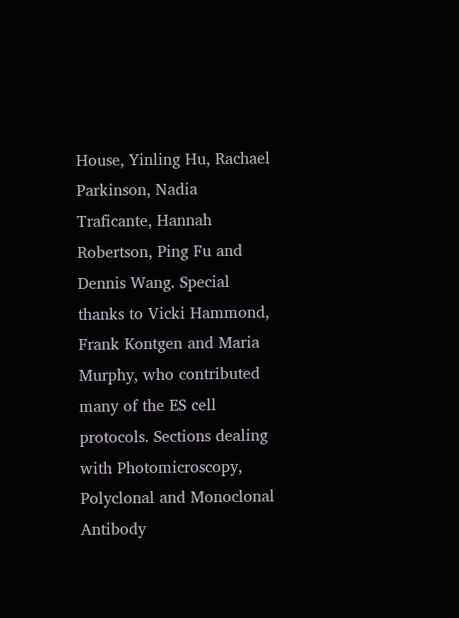House, Yinling Hu, Rachael Parkinson, Nadia Traficante, Hannah Robertson, Ping Fu and Dennis Wang. Special thanks to Vicki Hammond, Frank Kontgen and Maria Murphy, who contributed many of the ES cell protocols. Sections dealing with Photomicroscopy, Polyclonal and Monoclonal Antibody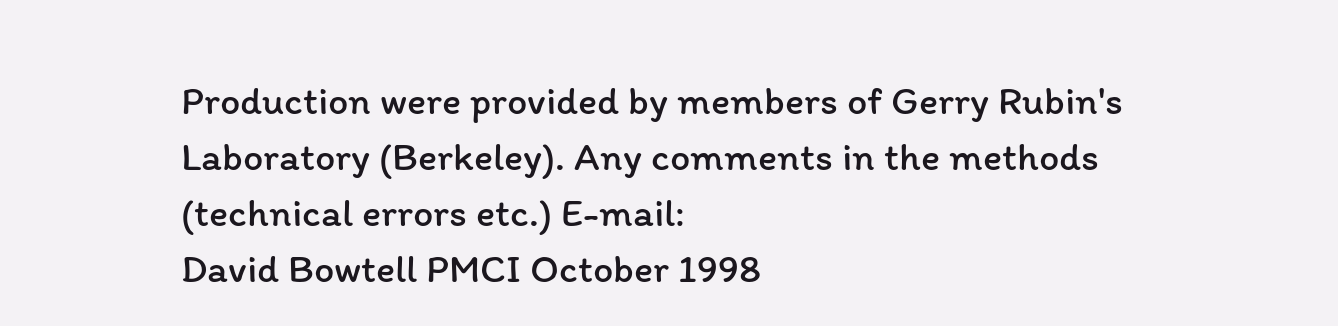Production were provided by members of Gerry Rubin's Laboratory (Berkeley). Any comments in the methods (technical errors etc.) E-mail:
David Bowtell PMCI October 1998